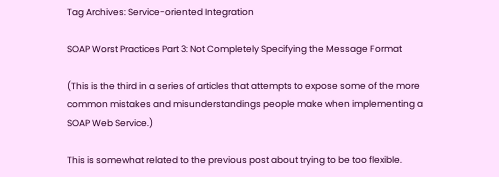Tag Archives: Service-oriented Integration

SOAP Worst Practices Part 3: Not Completely Specifying the Message Format

(This is the third in a series of articles that attempts to expose some of the more common mistakes and misunderstandings people make when implementing a SOAP Web Service.)

This is somewhat related to the previous post about trying to be too flexible.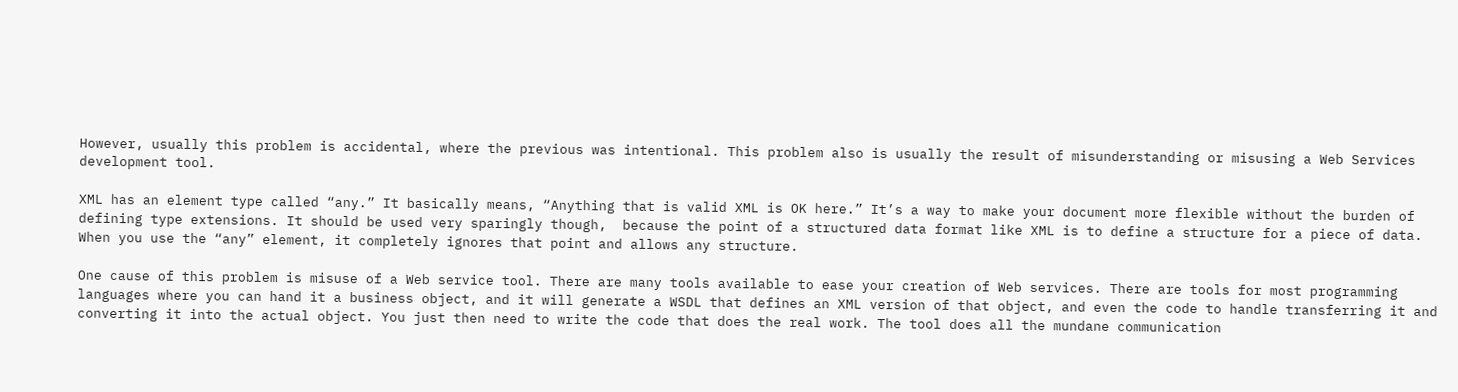However, usually this problem is accidental, where the previous was intentional. This problem also is usually the result of misunderstanding or misusing a Web Services development tool.

XML has an element type called “any.” It basically means, “Anything that is valid XML is OK here.” It’s a way to make your document more flexible without the burden of defining type extensions. It should be used very sparingly though,  because the point of a structured data format like XML is to define a structure for a piece of data. When you use the “any” element, it completely ignores that point and allows any structure.

One cause of this problem is misuse of a Web service tool. There are many tools available to ease your creation of Web services. There are tools for most programming languages where you can hand it a business object, and it will generate a WSDL that defines an XML version of that object, and even the code to handle transferring it and converting it into the actual object. You just then need to write the code that does the real work. The tool does all the mundane communication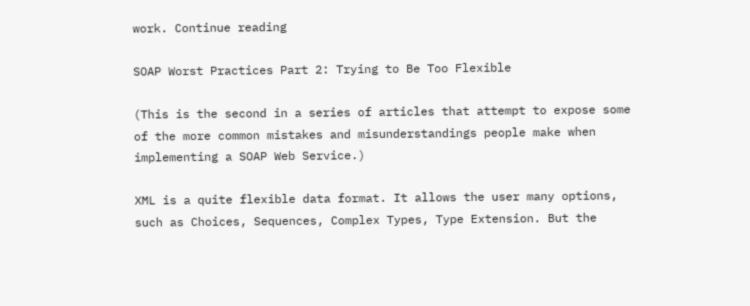work. Continue reading

SOAP Worst Practices Part 2: Trying to Be Too Flexible

(This is the second in a series of articles that attempt to expose some of the more common mistakes and misunderstandings people make when implementing a SOAP Web Service.)

XML is a quite flexible data format. It allows the user many options, such as Choices, Sequences, Complex Types, Type Extension. But the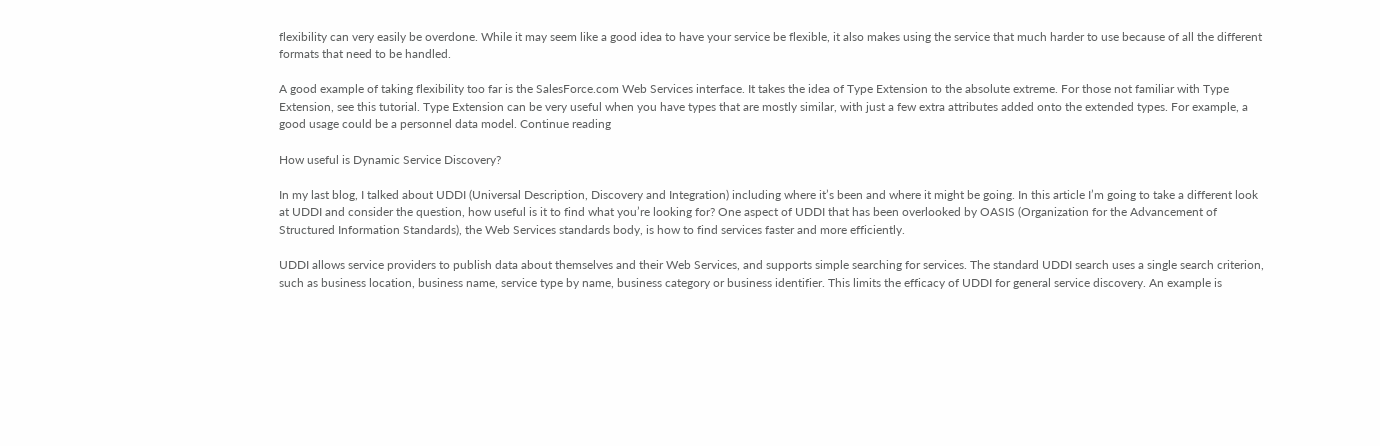flexibility can very easily be overdone. While it may seem like a good idea to have your service be flexible, it also makes using the service that much harder to use because of all the different formats that need to be handled.

A good example of taking flexibility too far is the SalesForce.com Web Services interface. It takes the idea of Type Extension to the absolute extreme. For those not familiar with Type Extension, see this tutorial. Type Extension can be very useful when you have types that are mostly similar, with just a few extra attributes added onto the extended types. For example, a good usage could be a personnel data model. Continue reading

How useful is Dynamic Service Discovery?

In my last blog, I talked about UDDI (Universal Description, Discovery and Integration) including where it’s been and where it might be going. In this article I’m going to take a different look at UDDI and consider the question, how useful is it to find what you’re looking for? One aspect of UDDI that has been overlooked by OASIS (Organization for the Advancement of Structured Information Standards), the Web Services standards body, is how to find services faster and more efficiently.

UDDI allows service providers to publish data about themselves and their Web Services, and supports simple searching for services. The standard UDDI search uses a single search criterion, such as business location, business name, service type by name, business category or business identifier. This limits the efficacy of UDDI for general service discovery. An example is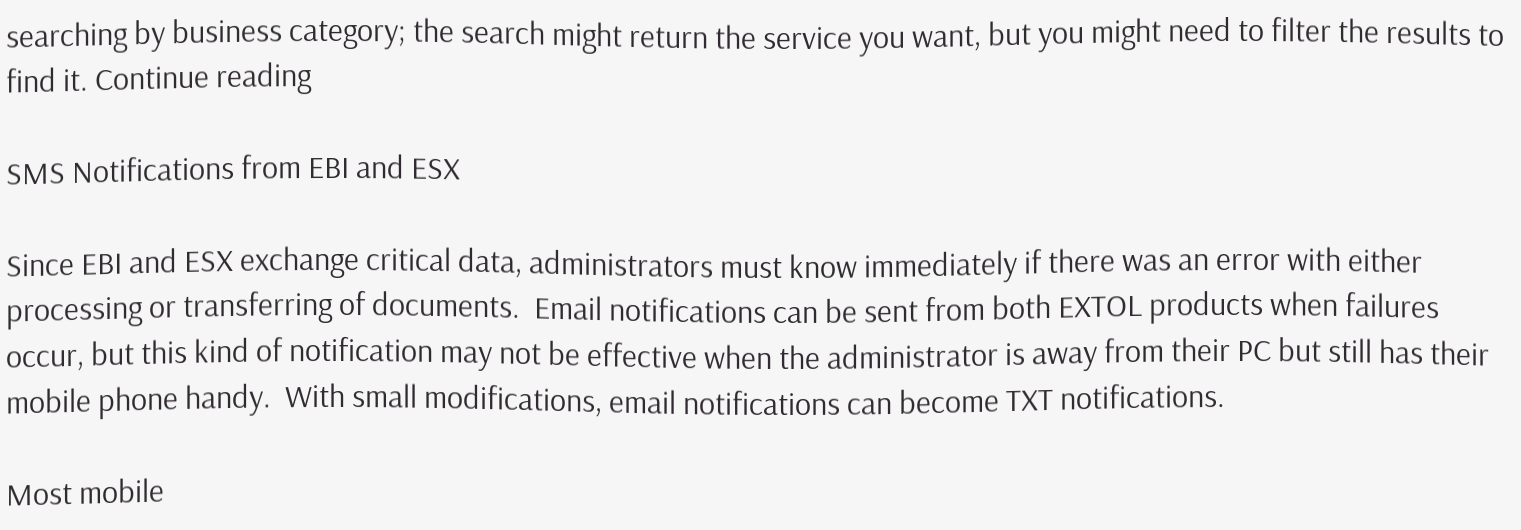searching by business category; the search might return the service you want, but you might need to filter the results to find it. Continue reading

SMS Notifications from EBI and ESX

Since EBI and ESX exchange critical data, administrators must know immediately if there was an error with either processing or transferring of documents.  Email notifications can be sent from both EXTOL products when failures occur, but this kind of notification may not be effective when the administrator is away from their PC but still has their mobile phone handy.  With small modifications, email notifications can become TXT notifications.

Most mobile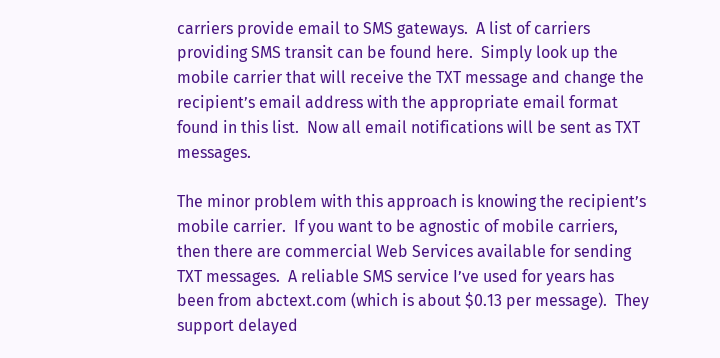carriers provide email to SMS gateways.  A list of carriers providing SMS transit can be found here.  Simply look up the mobile carrier that will receive the TXT message and change the recipient’s email address with the appropriate email format found in this list.  Now all email notifications will be sent as TXT messages.

The minor problem with this approach is knowing the recipient’s mobile carrier.  If you want to be agnostic of mobile carriers, then there are commercial Web Services available for sending TXT messages.  A reliable SMS service I’ve used for years has been from abctext.com (which is about $0.13 per message).  They support delayed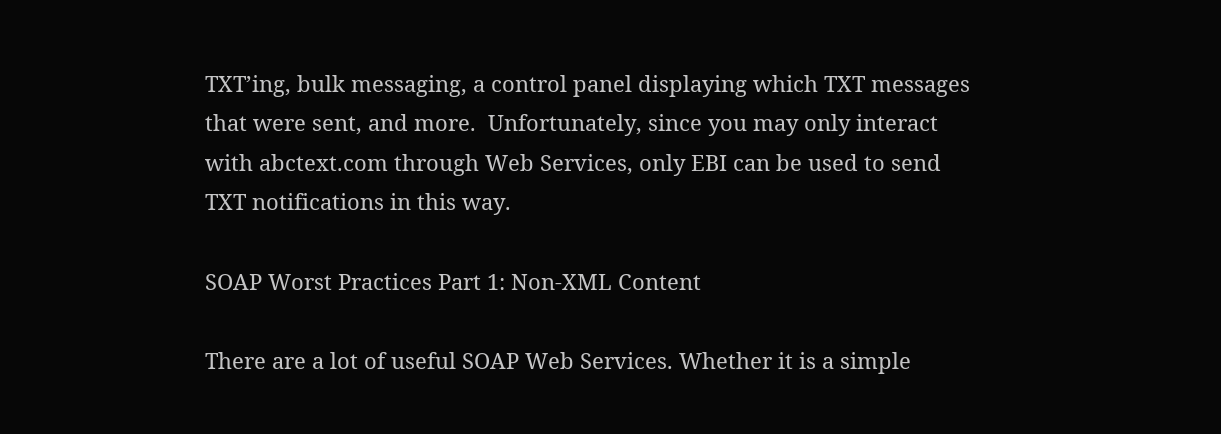TXT’ing, bulk messaging, a control panel displaying which TXT messages that were sent, and more.  Unfortunately, since you may only interact with abctext.com through Web Services, only EBI can be used to send TXT notifications in this way.

SOAP Worst Practices Part 1: Non-XML Content

There are a lot of useful SOAP Web Services. Whether it is a simple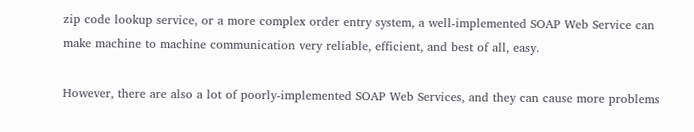zip code lookup service, or a more complex order entry system, a well-implemented SOAP Web Service can make machine to machine communication very reliable, efficient, and best of all, easy.

However, there are also a lot of poorly-implemented SOAP Web Services, and they can cause more problems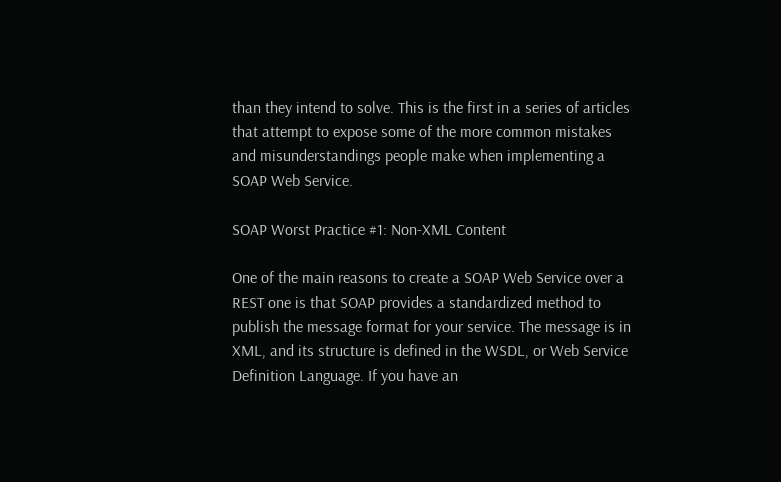than they intend to solve. This is the first in a series of articles that attempt to expose some of the more common mistakes and misunderstandings people make when implementing a SOAP Web Service.

SOAP Worst Practice #1: Non-XML Content

One of the main reasons to create a SOAP Web Service over a REST one is that SOAP provides a standardized method to publish the message format for your service. The message is in XML, and its structure is defined in the WSDL, or Web Service Definition Language. If you have an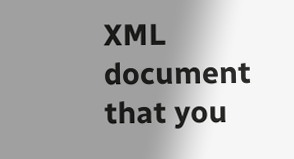XML document that you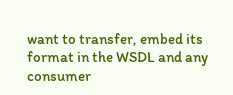want to transfer, embed its format in the WSDL and any consumer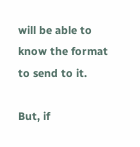will be able to know the format to send to it.

But, if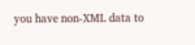you have non-XML data to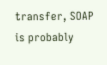transfer, SOAP is probably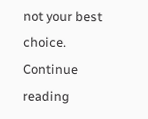not your best choice. Continue reading